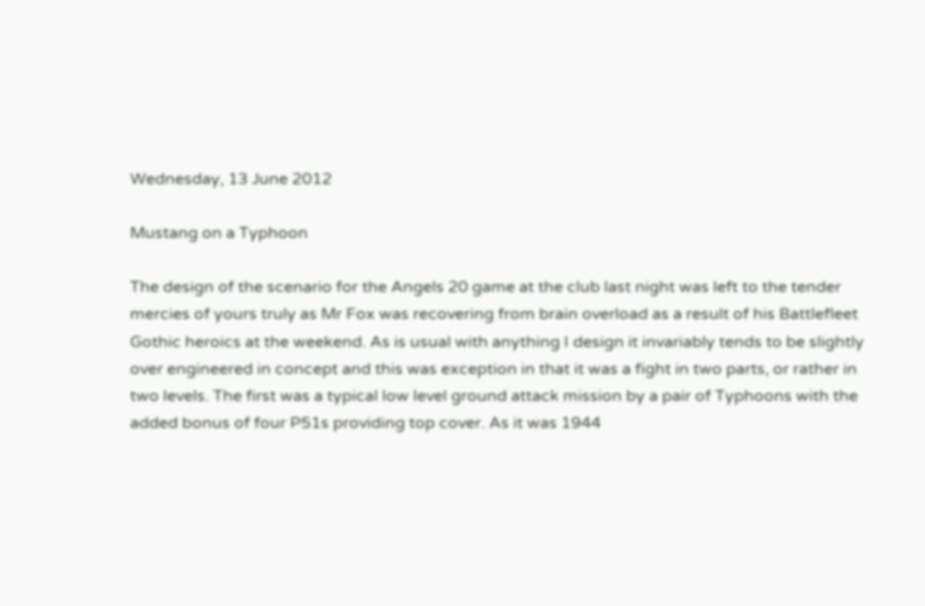Wednesday, 13 June 2012

Mustang on a Typhoon

The design of the scenario for the Angels 20 game at the club last night was left to the tender mercies of yours truly as Mr Fox was recovering from brain overload as a result of his Battlefleet Gothic heroics at the weekend. As is usual with anything I design it invariably tends to be slightly over engineered in concept and this was exception in that it was a fight in two parts, or rather in two levels. The first was a typical low level ground attack mission by a pair of Typhoons with the added bonus of four P51s providing top cover. As it was 1944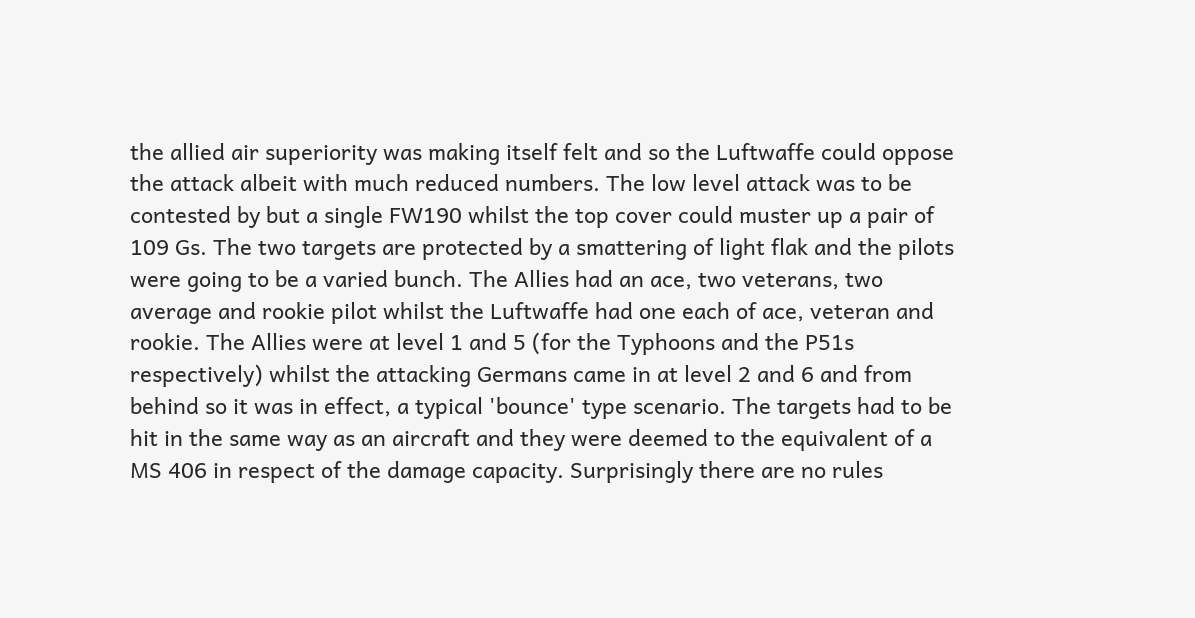the allied air superiority was making itself felt and so the Luftwaffe could oppose the attack albeit with much reduced numbers. The low level attack was to be contested by but a single FW190 whilst the top cover could muster up a pair of 109 Gs. The two targets are protected by a smattering of light flak and the pilots were going to be a varied bunch. The Allies had an ace, two veterans, two average and rookie pilot whilst the Luftwaffe had one each of ace, veteran and rookie. The Allies were at level 1 and 5 (for the Typhoons and the P51s respectively) whilst the attacking Germans came in at level 2 and 6 and from behind so it was in effect, a typical 'bounce' type scenario. The targets had to be hit in the same way as an aircraft and they were deemed to the equivalent of a MS 406 in respect of the damage capacity. Surprisingly there are no rules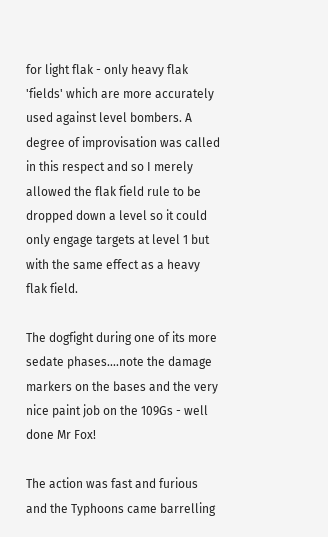for light flak - only heavy flak 'fields' which are more accurately used against level bombers. A degree of improvisation was called in this respect and so I merely allowed the flak field rule to be dropped down a level so it could only engage targets at level 1 but with the same effect as a heavy flak field.

The dogfight during one of its more sedate phases....note the damage markers on the bases and the very nice paint job on the 109Gs - well done Mr Fox!

The action was fast and furious and the Typhoons came barrelling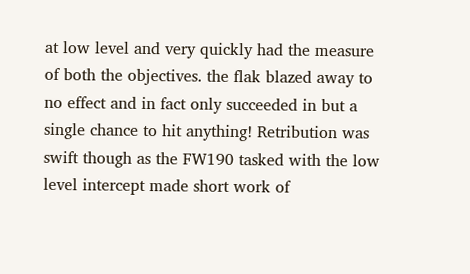at low level and very quickly had the measure of both the objectives. the flak blazed away to no effect and in fact only succeeded in but a single chance to hit anything! Retribution was swift though as the FW190 tasked with the low level intercept made short work of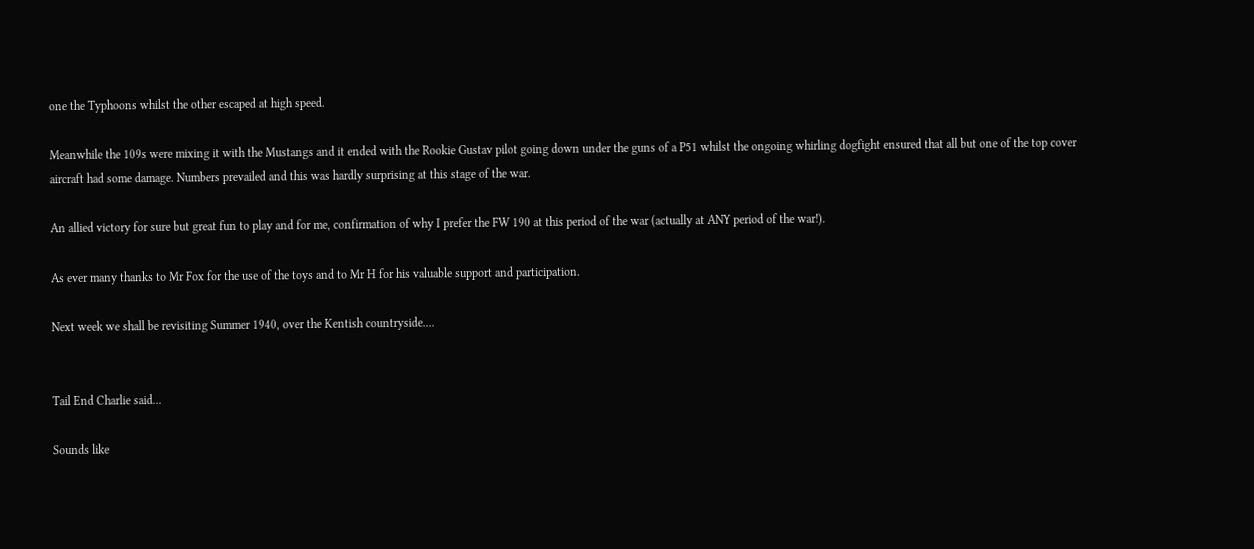one the Typhoons whilst the other escaped at high speed.

Meanwhile the 109s were mixing it with the Mustangs and it ended with the Rookie Gustav pilot going down under the guns of a P51 whilst the ongoing whirling dogfight ensured that all but one of the top cover aircraft had some damage. Numbers prevailed and this was hardly surprising at this stage of the war.

An allied victory for sure but great fun to play and for me, confirmation of why I prefer the FW 190 at this period of the war (actually at ANY period of the war!).

As ever many thanks to Mr Fox for the use of the toys and to Mr H for his valuable support and participation.

Next week we shall be revisiting Summer 1940, over the Kentish countryside....


Tail End Charlie said...

Sounds like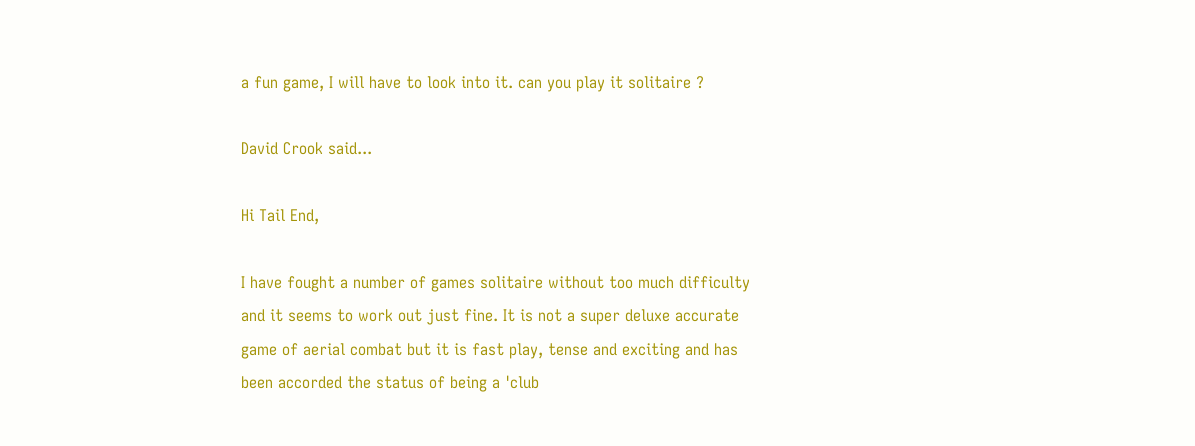a fun game, I will have to look into it. can you play it solitaire ?

David Crook said...

Hi Tail End,

I have fought a number of games solitaire without too much difficulty and it seems to work out just fine. It is not a super deluxe accurate game of aerial combat but it is fast play, tense and exciting and has been accorded the status of being a 'club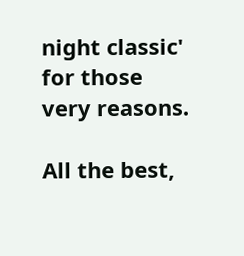night classic' for those very reasons.

All the best,